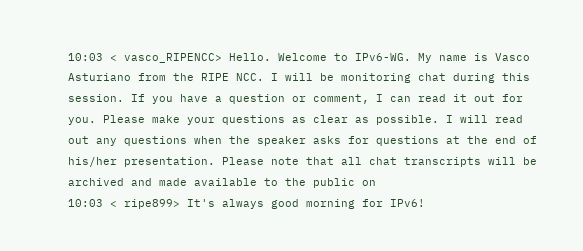10:03 < vasco_RIPENCC> Hello. Welcome to IPv6-WG. My name is Vasco Asturiano from the RIPE NCC. I will be monitoring chat during this session. If you have a question or comment, I can read it out for you. Please make your questions as clear as possible. I will read out any questions when the speaker asks for questions at the end of his/her presentation. Please note that all chat transcripts will be archived and made available to the public on
10:03 < ripe899> It's always good morning for IPv6!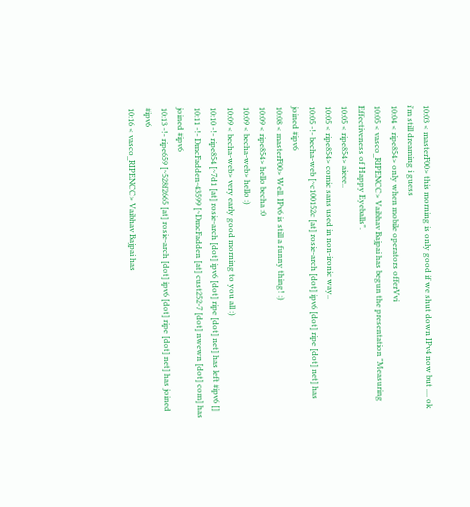10:03 < masterF00> this morning is only good if we shut down IPv4 now but .... ok i'm still dreaming i guess
10:04 < ripe854> only when mobile operators offerVvi
10:05 < vasco_RIPENCC> Vaibhav Bajpai has begun the presentation "Measuring Effectiveness of Happy Eyeballs".
10:05 < ripe854> aieee..
10:05 < ripe854> comic sans used in non-ironic way..
10:05 -!- becha-web [~c100152c [at] rosie-arch [dot] ipv6 [dot] ripe [dot] net] has joined #ipv6
10:08 < masterF00> Well. IPv6 is still a funny thing! :)
10:09 < ripe854> hello becha :0
10:09 < becha-web> hello :)
10:09 < becha-web> very early good morning to you all :)
10:10 -!- ripe854 [~7d1 [at] rosie-arch [dot] ipv6 [dot] ripe [dot] net] has left #ipv6 []
10:11 -!- DmcFadden-43599 [~DmcFadden [at] cust252-7 [dot] nwewn [dot] com] has joined #ipv6
10:13 -!- ripe659 [~528f2665 [at] rosie-arch [dot] ipv6 [dot] ripe [dot] net] has joined #ipv6
10:16 < vasco_RIPENCC> Vaibhav Bajpai has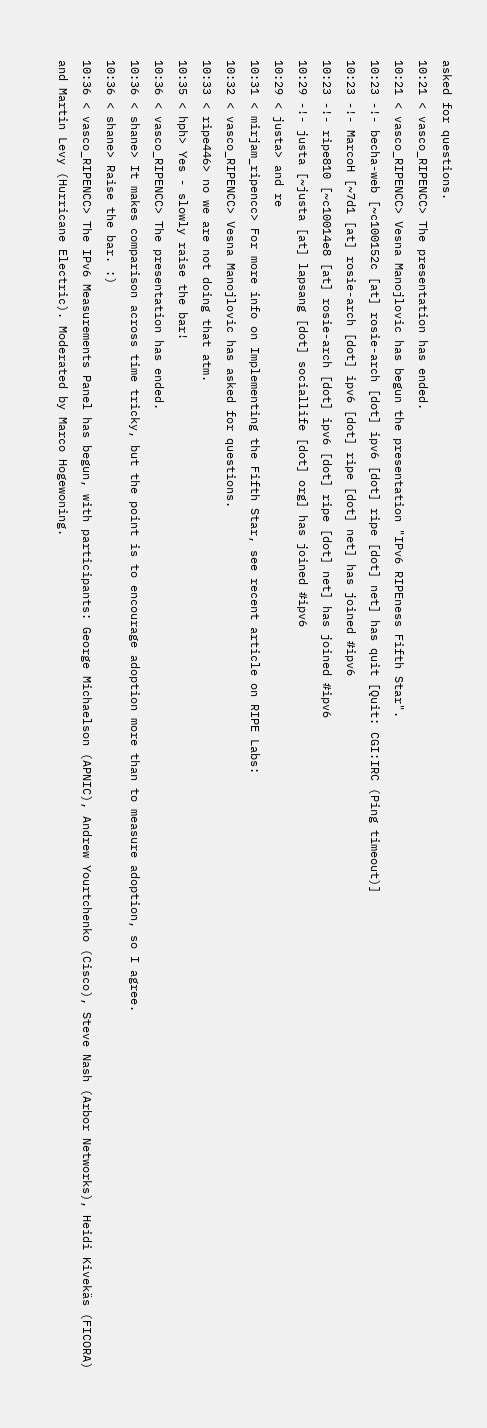asked for questions.
10:21 < vasco_RIPENCC> The presentation has ended.
10:21 < vasco_RIPENCC> Vesna Manojlovic has begun the presentation "IPv6 RIPEness Fifth Star".
10:23 -!- becha-web [~c100152c [at] rosie-arch [dot] ipv6 [dot] ripe [dot] net] has quit [Quit: CGI:IRC (Ping timeout)]
10:23 -!- MarcoH [~7d1 [at] rosie-arch [dot] ipv6 [dot] ripe [dot] net] has joined #ipv6
10:23 -!- ripe810 [~c10014e8 [at] rosie-arch [dot] ipv6 [dot] ripe [dot] net] has joined #ipv6
10:29 -!- justa [~justa [at] lapsang [dot] sociallife [dot] org] has joined #ipv6
10:29 < justa> and re
10:31 < mirjam_ripencc> For more info on Implementing the Fifth Star, see recent article on RIPE Labs:
10:32 < vasco_RIPENCC> Vesna Manojlovic has asked for questions.
10:33 < ripe446> no we are not doing that atm.
10:35 < hph> Yes - slowly raise the bar!
10:36 < vasco_RIPENCC> The presentation has ended.
10:36 < shane> It makes comparison across time tricky, but the point is to encourage adoption more than to measure adoption, so I agree.
10:36 < shane> Raise the bar. :)
10:36 < vasco_RIPENCC> The IPv6 Measurements Panel has begun, with participants: George Michaelson (APNIC), Andrew Yourtchenko (Cisco), Steve Nash (Arbor Networks), Heidi Kivekäs (FICORA) and Martin Levy (Hurricane Electric). Moderated by Marco Hogewoning.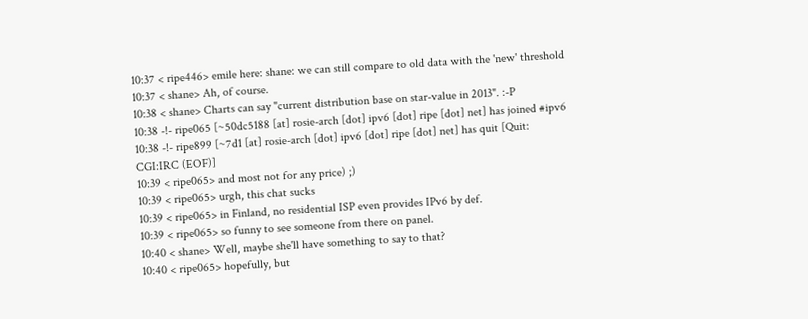10:37 < ripe446> emile here: shane: we can still compare to old data with the 'new' threshold
10:37 < shane> Ah, of course.
10:38 < shane> Charts can say "current distribution base on star-value in 2013". :-P
10:38 -!- ripe065 [~50dc5188 [at] rosie-arch [dot] ipv6 [dot] ripe [dot] net] has joined #ipv6
10:38 -!- ripe899 [~7d1 [at] rosie-arch [dot] ipv6 [dot] ripe [dot] net] has quit [Quit: CGI:IRC (EOF)]
10:39 < ripe065> and most not for any price) ;)
10:39 < ripe065> urgh, this chat sucks
10:39 < ripe065> in Finland, no residential ISP even provides IPv6 by def.
10:39 < ripe065> so funny to see someone from there on panel.
10:40 < shane> Well, maybe she'll have something to say to that?
10:40 < ripe065> hopefully, but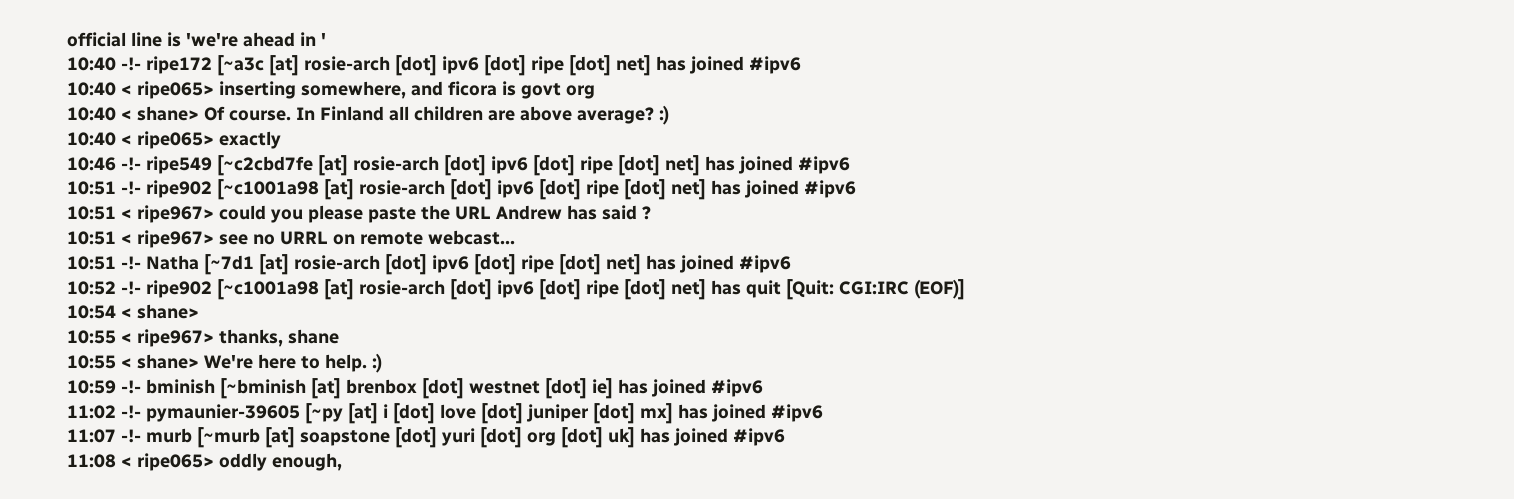official line is 'we're ahead in '
10:40 -!- ripe172 [~a3c [at] rosie-arch [dot] ipv6 [dot] ripe [dot] net] has joined #ipv6
10:40 < ripe065> inserting somewhere, and ficora is govt org
10:40 < shane> Of course. In Finland all children are above average? :)
10:40 < ripe065> exactly
10:46 -!- ripe549 [~c2cbd7fe [at] rosie-arch [dot] ipv6 [dot] ripe [dot] net] has joined #ipv6
10:51 -!- ripe902 [~c1001a98 [at] rosie-arch [dot] ipv6 [dot] ripe [dot] net] has joined #ipv6
10:51 < ripe967> could you please paste the URL Andrew has said ?
10:51 < ripe967> see no URRL on remote webcast...
10:51 -!- Natha [~7d1 [at] rosie-arch [dot] ipv6 [dot] ripe [dot] net] has joined #ipv6
10:52 -!- ripe902 [~c1001a98 [at] rosie-arch [dot] ipv6 [dot] ripe [dot] net] has quit [Quit: CGI:IRC (EOF)]
10:54 < shane>
10:55 < ripe967> thanks, shane
10:55 < shane> We're here to help. :)
10:59 -!- bminish [~bminish [at] brenbox [dot] westnet [dot] ie] has joined #ipv6
11:02 -!- pymaunier-39605 [~py [at] i [dot] love [dot] juniper [dot] mx] has joined #ipv6
11:07 -!- murb [~murb [at] soapstone [dot] yuri [dot] org [dot] uk] has joined #ipv6
11:08 < ripe065> oddly enough,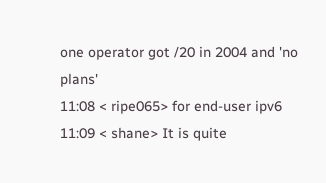one operator got /20 in 2004 and 'no plans'
11:08 < ripe065> for end-user ipv6
11:09 < shane> It is quite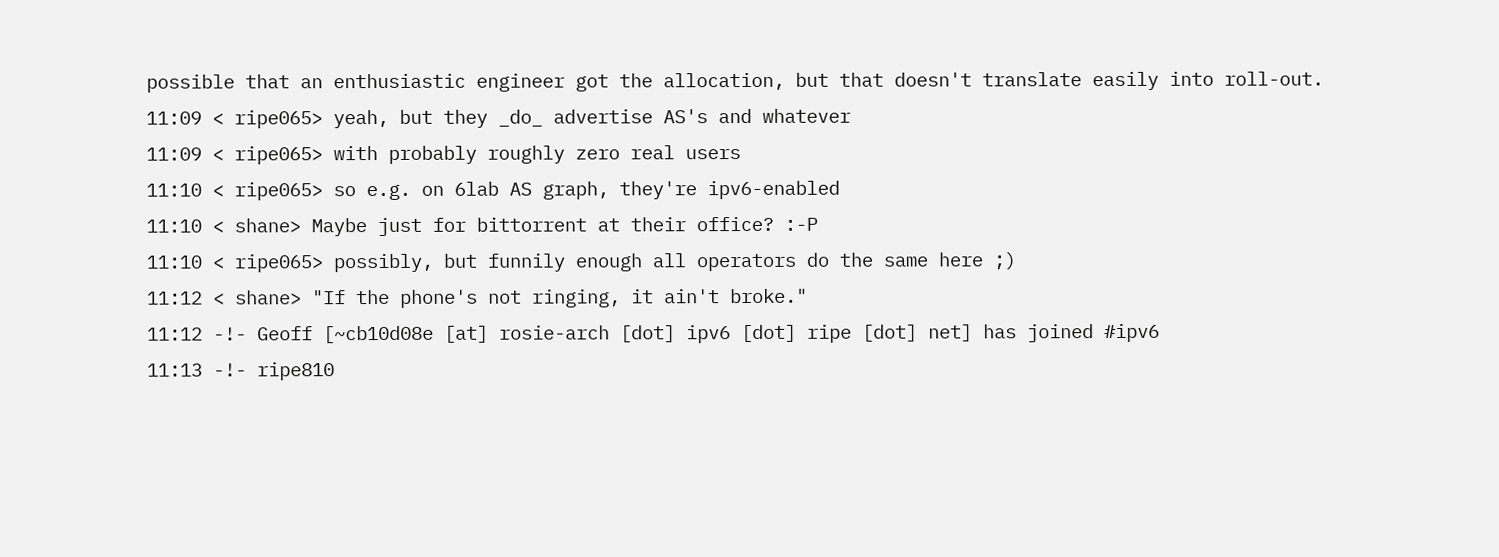possible that an enthusiastic engineer got the allocation, but that doesn't translate easily into roll-out.
11:09 < ripe065> yeah, but they _do_ advertise AS's and whatever
11:09 < ripe065> with probably roughly zero real users
11:10 < ripe065> so e.g. on 6lab AS graph, they're ipv6-enabled
11:10 < shane> Maybe just for bittorrent at their office? :-P
11:10 < ripe065> possibly, but funnily enough all operators do the same here ;)
11:12 < shane> "If the phone's not ringing, it ain't broke."
11:12 -!- Geoff [~cb10d08e [at] rosie-arch [dot] ipv6 [dot] ripe [dot] net] has joined #ipv6
11:13 -!- ripe810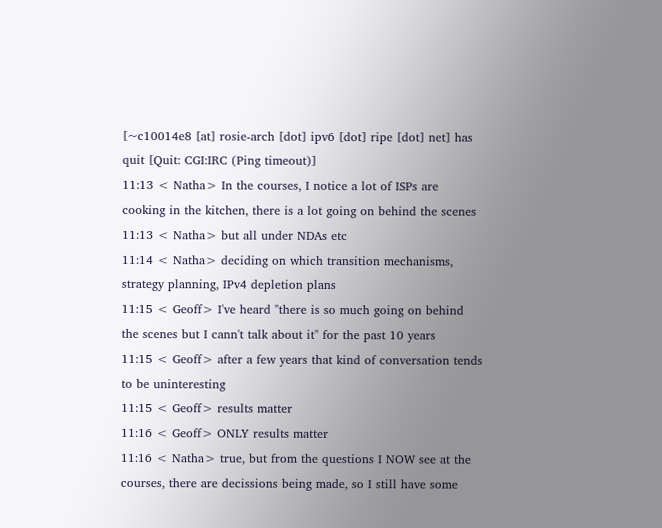[~c10014e8 [at] rosie-arch [dot] ipv6 [dot] ripe [dot] net] has quit [Quit: CGI:IRC (Ping timeout)]
11:13 < Natha> In the courses, I notice a lot of ISPs are cooking in the kitchen, there is a lot going on behind the scenes
11:13 < Natha> but all under NDAs etc
11:14 < Natha> deciding on which transition mechanisms, strategy planning, IPv4 depletion plans
11:15 < Geoff> I've heard "there is so much going on behind the scenes but I cann't talk about it" for the past 10 years
11:15 < Geoff> after a few years that kind of conversation tends to be uninteresting
11:15 < Geoff> results matter
11:16 < Geoff> ONLY results matter
11:16 < Natha> true, but from the questions I NOW see at the courses, there are decissions being made, so I still have some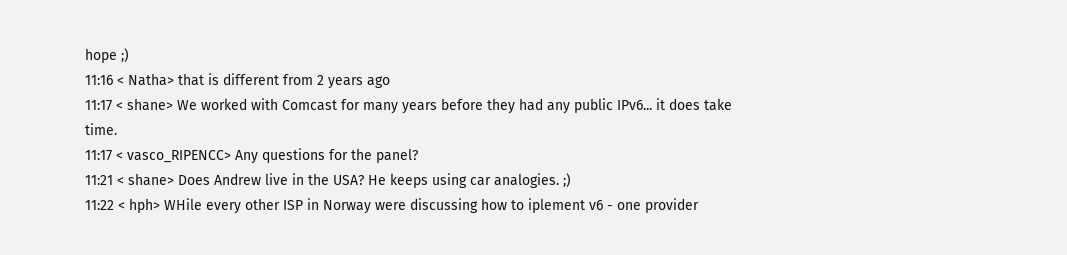hope ;)
11:16 < Natha> that is different from 2 years ago
11:17 < shane> We worked with Comcast for many years before they had any public IPv6... it does take time.
11:17 < vasco_RIPENCC> Any questions for the panel?
11:21 < shane> Does Andrew live in the USA? He keeps using car analogies. ;)
11:22 < hph> WHile every other ISP in Norway were discussing how to iplement v6 - one provider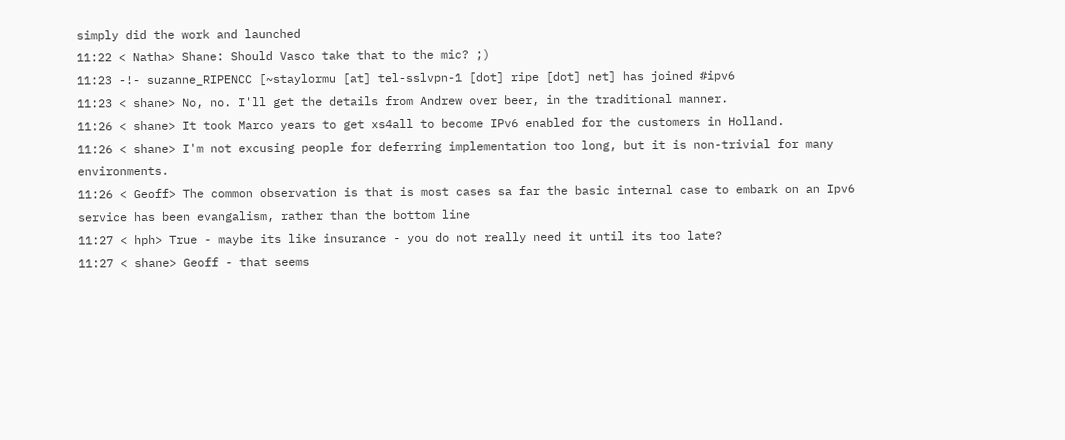simply did the work and launched
11:22 < Natha> Shane: Should Vasco take that to the mic? ;)
11:23 -!- suzanne_RIPENCC [~staylormu [at] tel-sslvpn-1 [dot] ripe [dot] net] has joined #ipv6
11:23 < shane> No, no. I'll get the details from Andrew over beer, in the traditional manner.
11:26 < shane> It took Marco years to get xs4all to become IPv6 enabled for the customers in Holland.
11:26 < shane> I'm not excusing people for deferring implementation too long, but it is non-trivial for many environments.
11:26 < Geoff> The common observation is that is most cases sa far the basic internal case to embark on an Ipv6 service has been evangalism, rather than the bottom line
11:27 < hph> True - maybe its like insurance - you do not really need it until its too late?
11:27 < shane> Geoff - that seems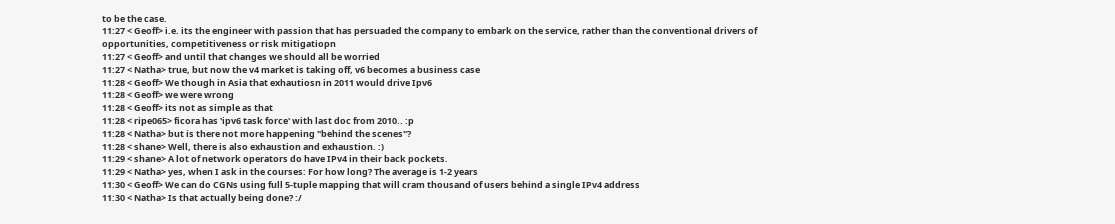to be the case.
11:27 < Geoff> i.e. its the engineer with passion that has persuaded the company to embark on the service, rather than the conventional drivers of opportunities, competitiveness or risk mitigatiopn
11:27 < Geoff> and until that changes we should all be worried
11:27 < Natha> true, but now the v4 market is taking off, v6 becomes a business case
11:28 < Geoff> We though in Asia that exhautiosn in 2011 would drive Ipv6
11:28 < Geoff> we were wrong
11:28 < Geoff> its not as simple as that
11:28 < ripe065> ficora has 'ipv6 task force' with last doc from 2010.. :p
11:28 < Natha> but is there not more happening "behind the scenes"?
11:28 < shane> Well, there is also exhaustion and exhaustion. :)
11:29 < shane> A lot of network operators do have IPv4 in their back pockets.
11:29 < Natha> yes, when I ask in the courses: For how long? The average is 1-2 years
11:30 < Geoff> We can do CGNs using full 5-tuple mapping that will cram thousand of users behind a single IPv4 address
11:30 < Natha> Is that actually being done? :/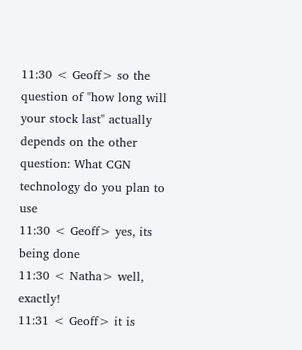11:30 < Geoff> so the question of "how long will your stock last" actually depends on the other question: What CGN technology do you plan to use
11:30 < Geoff> yes, its being done
11:30 < Natha> well, exactly!
11:31 < Geoff> it is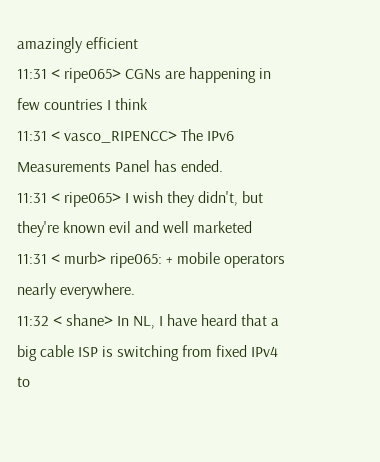amazingly efficient
11:31 < ripe065> CGNs are happening in few countries I think
11:31 < vasco_RIPENCC> The IPv6 Measurements Panel has ended.
11:31 < ripe065> I wish they didn't, but they're known evil and well marketed
11:31 < murb> ripe065: + mobile operators nearly everywhere.
11:32 < shane> In NL, I have heard that a big cable ISP is switching from fixed IPv4 to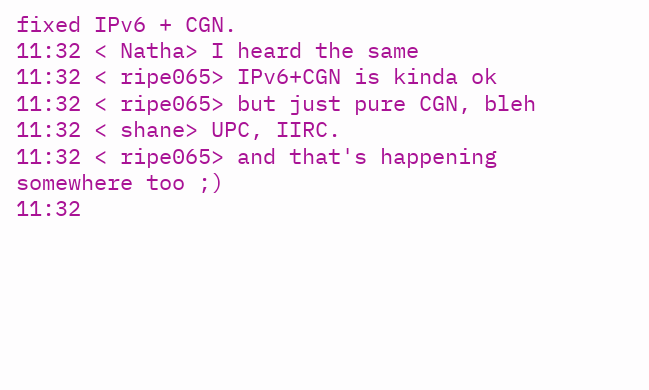fixed IPv6 + CGN.
11:32 < Natha> I heard the same
11:32 < ripe065> IPv6+CGN is kinda ok
11:32 < ripe065> but just pure CGN, bleh
11:32 < shane> UPC, IIRC.
11:32 < ripe065> and that's happening somewhere too ;)
11:32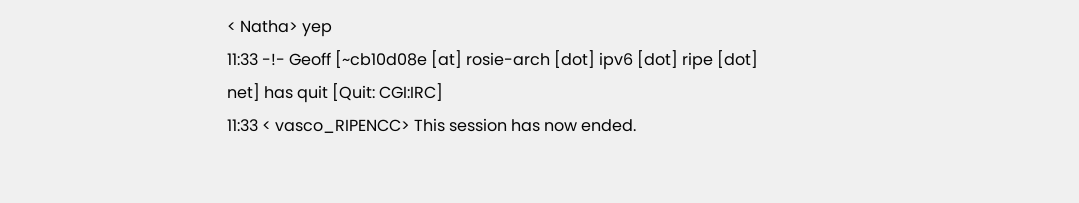< Natha> yep
11:33 -!- Geoff [~cb10d08e [at] rosie-arch [dot] ipv6 [dot] ripe [dot] net] has quit [Quit: CGI:IRC]
11:33 < vasco_RIPENCC> This session has now ended.